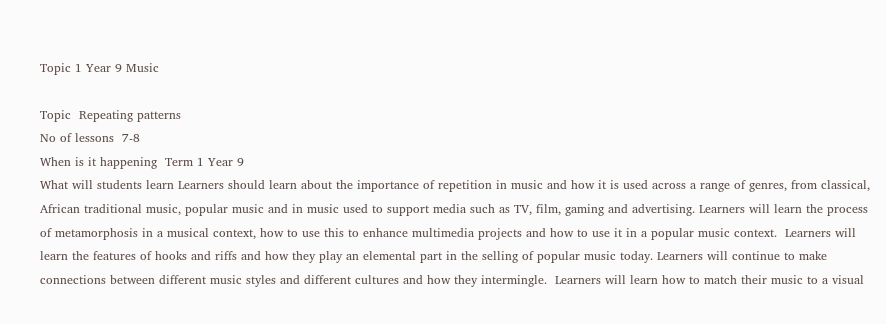Topic 1 Year 9 Music

Topic  Repeating patterns
No of lessons  7-8
When is it happening  Term 1 Year 9
What will students learn Learners should learn about the importance of repetition in music and how it is used across a range of genres, from classical, African traditional music, popular music and in music used to support media such as TV, film, gaming and advertising. Learners will learn the process of metamorphosis in a musical context, how to use this to enhance multimedia projects and how to use it in a popular music context.  Learners will learn the features of hooks and riffs and how they play an elemental part in the selling of popular music today. Learners will continue to make connections between different music styles and different cultures and how they intermingle.  Learners will learn how to match their music to a visual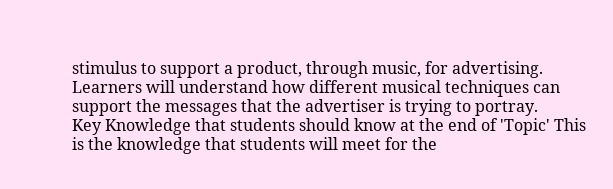stimulus to support a product, through music, for advertising.  Learners will understand how different musical techniques can support the messages that the advertiser is trying to portray.
Key Knowledge that students should know at the end of 'Topic' This is the knowledge that students will meet for the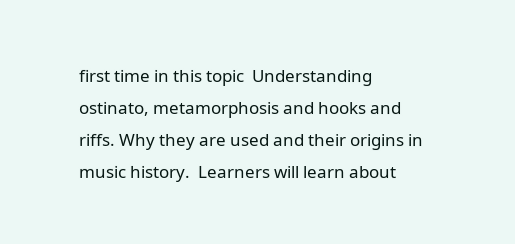first time in this topic  Understanding ostinato, metamorphosis and hooks and riffs. Why they are used and their origins in music history.  Learners will learn about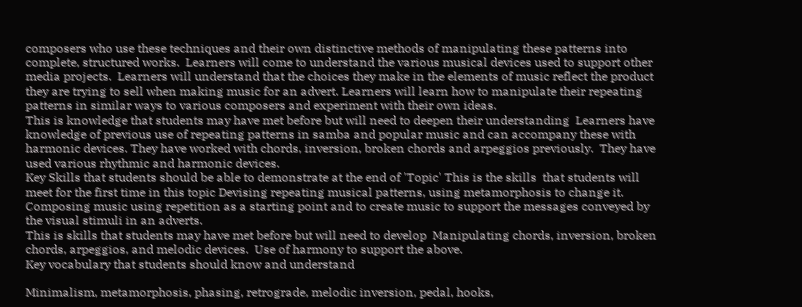composers who use these techniques and their own distinctive methods of manipulating these patterns into complete, structured works.  Learners will come to understand the various musical devices used to support other media projects.  Learners will understand that the choices they make in the elements of music reflect the product they are trying to sell when making music for an advert. Learners will learn how to manipulate their repeating patterns in similar ways to various composers and experiment with their own ideas.
This is knowledge that students may have met before but will need to deepen their understanding  Learners have knowledge of previous use of repeating patterns in samba and popular music and can accompany these with harmonic devices. They have worked with chords, inversion, broken chords and arpeggios previously.  They have used various rhythmic and harmonic devices.
Key Skills that students should be able to demonstrate at the end of 'Topic' This is the skills  that students will meet for the first time in this topic Devising repeating musical patterns, using metamorphosis to change it.  Composing music using repetition as a starting point and to create music to support the messages conveyed by the visual stimuli in an adverts.
This is skills that students may have met before but will need to develop  Manipulating chords, inversion, broken chords, arpeggios, and melodic devices.  Use of harmony to support the above.
Key vocabulary that students should know and understand

Minimalism, metamorphosis, phasing, retrograde, melodic inversion, pedal, hooks,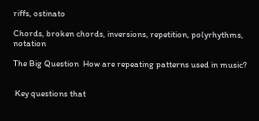riffs, ostinato

Chords, broken chords, inversions, repetition, polyrhythms, notation

The Big Question  How are repeating patterns used in music?


 Key questions that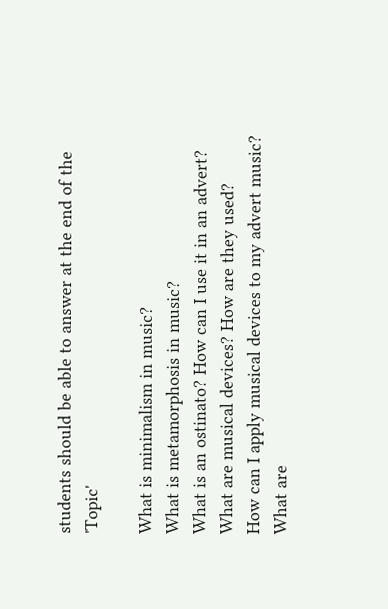students should be able to answer at the end of the 'Topic'

What is minimalism in music?
What is metamorphosis in music?
What is an ostinato? How can I use it in an advert?
What are musical devices? How are they used?
How can I apply musical devices to my advert music?
What are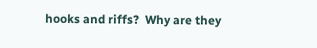hooks and riffs?  Why are they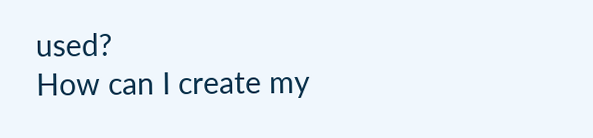used?
How can I create my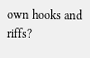own hooks and riffs?